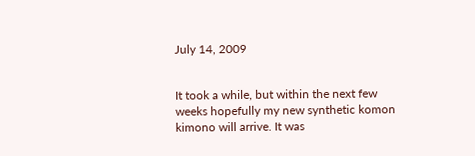July 14, 2009


It took a while, but within the next few weeks hopefully my new synthetic komon kimono will arrive. It was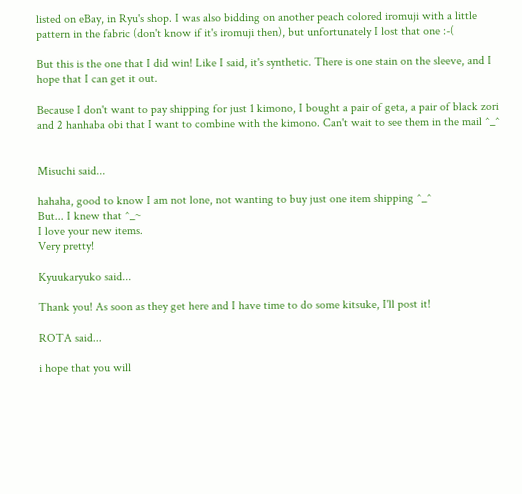listed on eBay, in Ryu's shop. I was also bidding on another peach colored iromuji with a little pattern in the fabric (don't know if it's iromuji then), but unfortunately I lost that one :-(

But this is the one that I did win! Like I said, it's synthetic. There is one stain on the sleeve, and I hope that I can get it out.

Because I don't want to pay shipping for just 1 kimono, I bought a pair of geta, a pair of black zori and 2 hanhaba obi that I want to combine with the kimono. Can't wait to see them in the mail ^_^


Misuchi said...

hahaha, good to know I am not lone, not wanting to buy just one item shipping ^_^
But... I knew that ^_~
I love your new items.
Very pretty!

Kyuukaryuko said...

Thank you! As soon as they get here and I have time to do some kitsuke, I'll post it!

ROTA said...

i hope that you will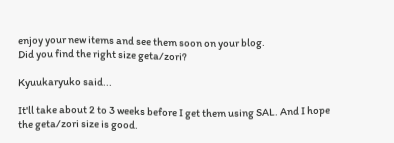enjoy your new items and see them soon on your blog.
Did you find the right size geta/zori?

Kyuukaryuko said...

It'll take about 2 to 3 weeks before I get them using SAL. And I hope the geta/zori size is good.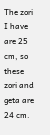The zori I have are 25 cm, so these zori and geta are 24 cm.